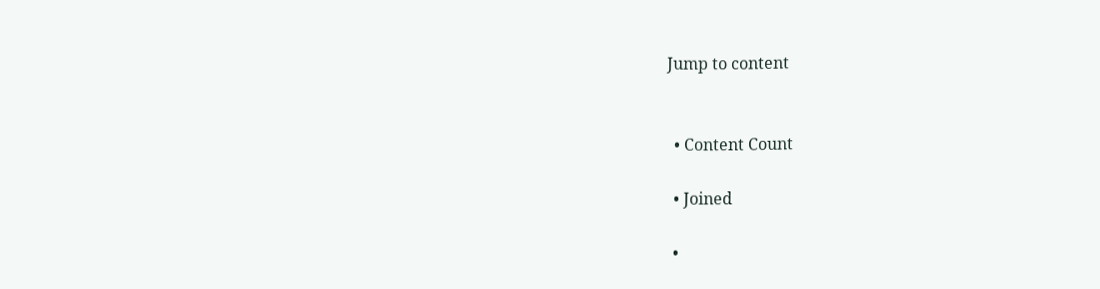Jump to content


  • Content Count

  • Joined

  •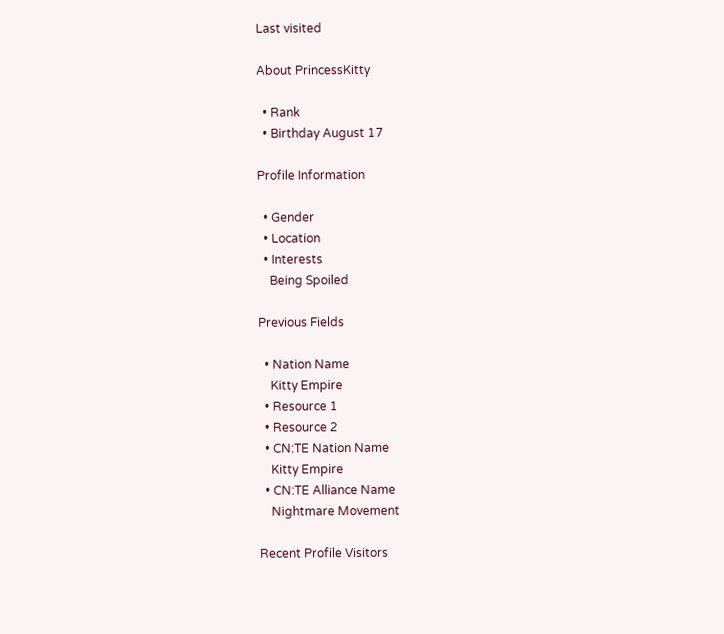Last visited

About PrincessKitty

  • Rank
  • Birthday August 17

Profile Information

  • Gender
  • Location
  • Interests
    Being Spoiled

Previous Fields

  • Nation Name
    Kitty Empire
  • Resource 1
  • Resource 2
  • CN:TE Nation Name
    Kitty Empire
  • CN:TE Alliance Name
    Nightmare Movement

Recent Profile Visitors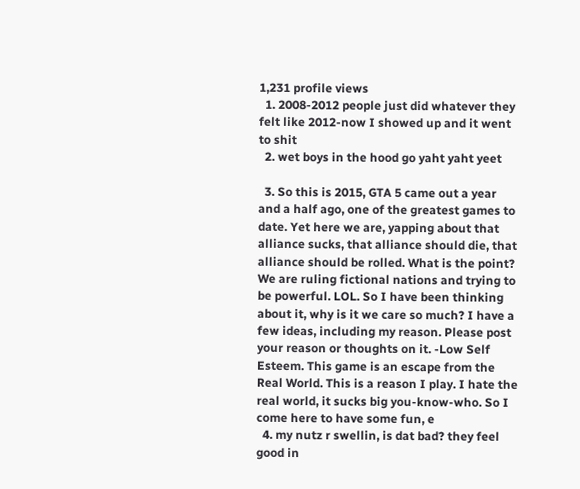1,231 profile views
  1. 2008-2012 people just did whatever they felt like 2012-now I showed up and it went to shit
  2. wet boys in the hood go yaht yaht yeet

  3. So this is 2015, GTA 5 came out a year and a half ago, one of the greatest games to date. Yet here we are, yapping about that alliance sucks, that alliance should die, that alliance should be rolled. What is the point? We are ruling fictional nations and trying to be powerful. LOL. So I have been thinking about it, why is it we care so much? I have a few ideas, including my reason. Please post your reason or thoughts on it. -Low Self Esteem. This game is an escape from the Real World. This is a reason I play. I hate the real world, it sucks big you-know-who. So I come here to have some fun, e
  4. my nutz r swellin, is dat bad? they feel good in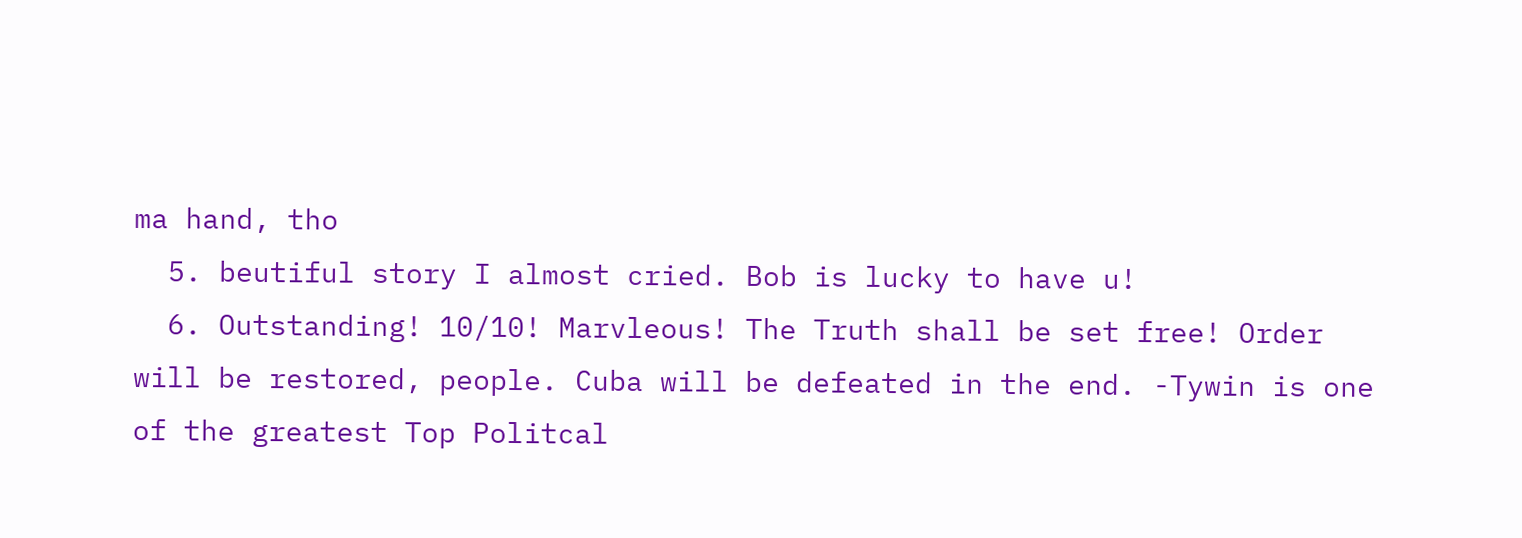ma hand, tho
  5. beutiful story I almost cried. Bob is lucky to have u!
  6. Outstanding! 10/10! Marvleous! The Truth shall be set free! Order will be restored, people. Cuba will be defeated in the end. -Tywin is one of the greatest Top Politcal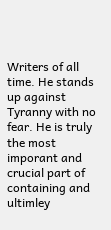Writers of all time. He stands up against Tyranny with no fear. He is truly the most imporant and crucial part of containing and ultimley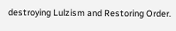destroying Lulzism and Restoring Order.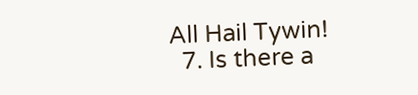All Hail Tywin!
  7. Is there a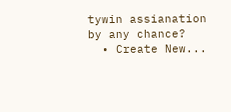tywin assianation by any chance?
  • Create New...